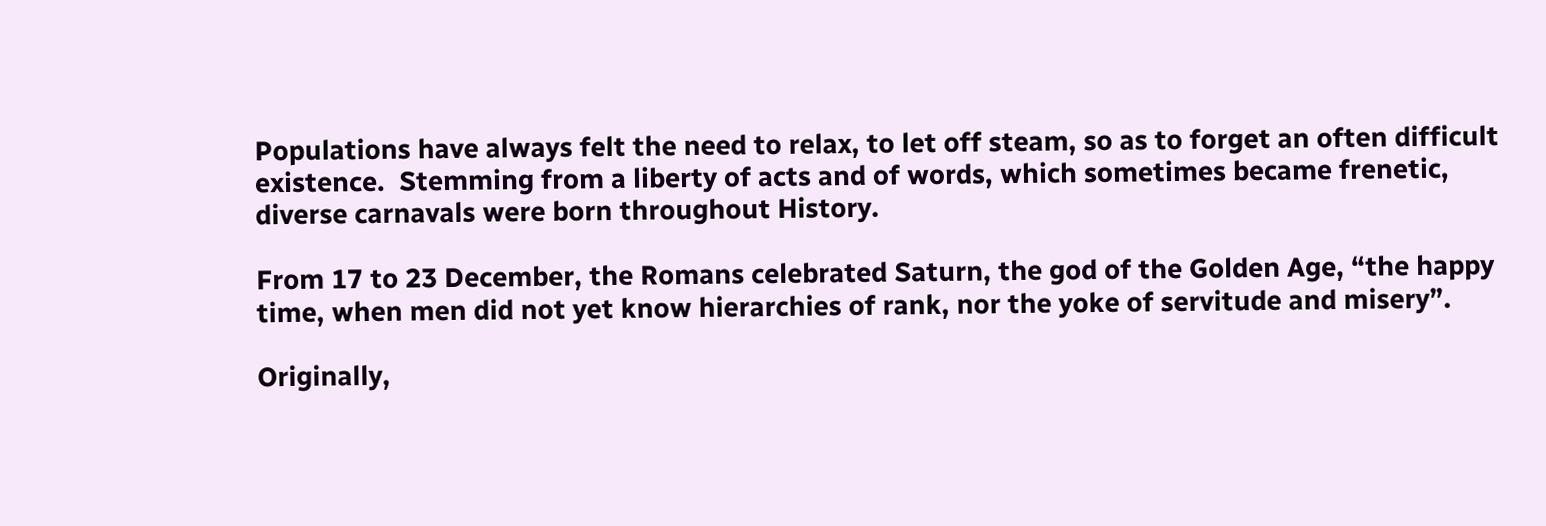Populations have always felt the need to relax, to let off steam, so as to forget an often difficult existence.  Stemming from a liberty of acts and of words, which sometimes became frenetic, diverse carnavals were born throughout History.

From 17 to 23 December, the Romans celebrated Saturn, the god of the Golden Age, “the happy time, when men did not yet know hierarchies of rank, nor the yoke of servitude and misery”.

Originally,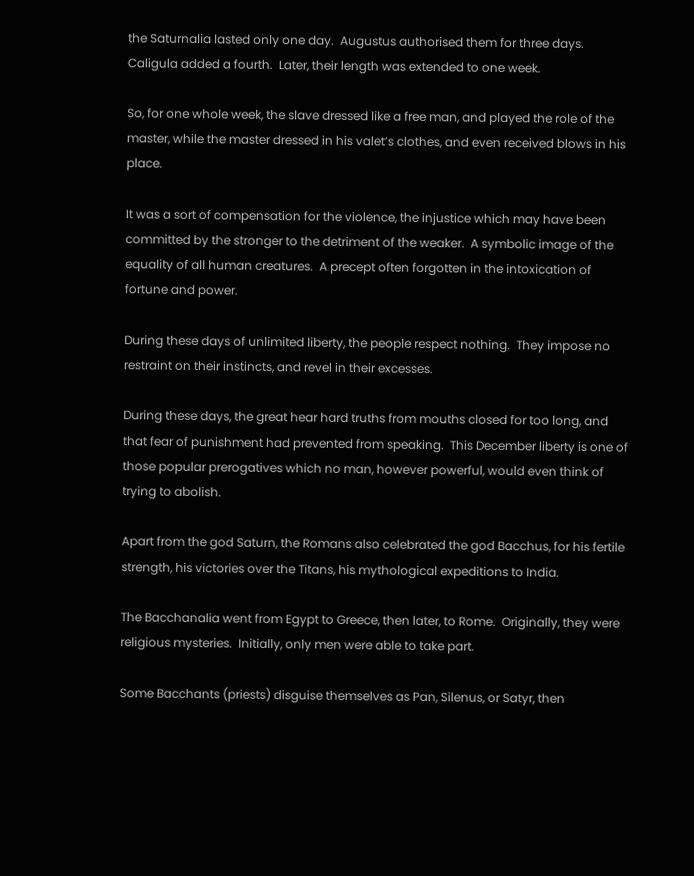the Saturnalia lasted only one day.  Augustus authorised them for three days.  Caligula added a fourth.  Later, their length was extended to one week.

So, for one whole week, the slave dressed like a free man, and played the role of the master, while the master dressed in his valet’s clothes, and even received blows in his place.

It was a sort of compensation for the violence, the injustice which may have been committed by the stronger to the detriment of the weaker.  A symbolic image of the equality of all human creatures.  A precept often forgotten in the intoxication of fortune and power.

During these days of unlimited liberty, the people respect nothing.  They impose no restraint on their instincts, and revel in their excesses.

During these days, the great hear hard truths from mouths closed for too long, and that fear of punishment had prevented from speaking.  This December liberty is one of those popular prerogatives which no man, however powerful, would even think of trying to abolish.

Apart from the god Saturn, the Romans also celebrated the god Bacchus, for his fertile strength, his victories over the Titans, his mythological expeditions to India.

The Bacchanalia went from Egypt to Greece, then later, to Rome.  Originally, they were religious mysteries.  Initially, only men were able to take part.

Some Bacchants (priests) disguise themselves as Pan, Silenus, or Satyr, then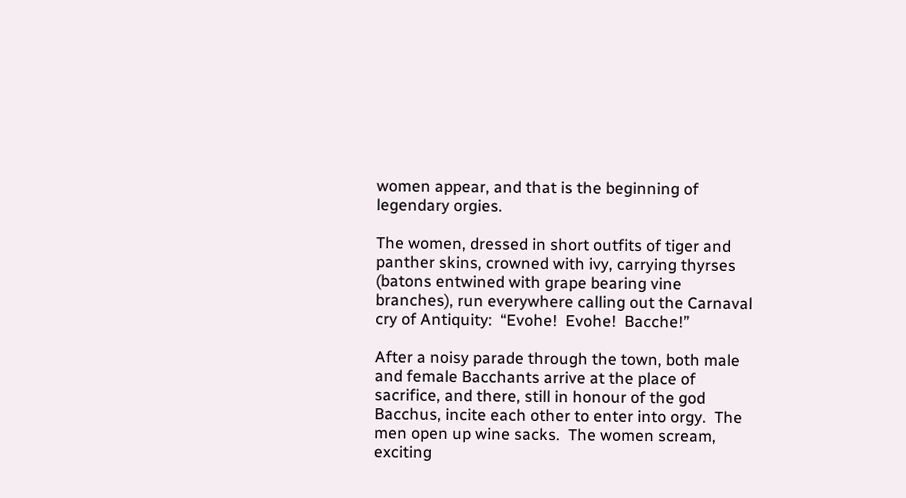women appear, and that is the beginning of legendary orgies.

The women, dressed in short outfits of tiger and panther skins, crowned with ivy, carrying thyrses (batons entwined with grape bearing vine branches), run everywhere calling out the Carnaval cry of Antiquity:  “Evohe!  Evohe!  Bacche!”

After a noisy parade through the town, both male and female Bacchants arrive at the place of sacrifice, and there, still in honour of the god Bacchus, incite each other to enter into orgy.  The men open up wine sacks.  The women scream, exciting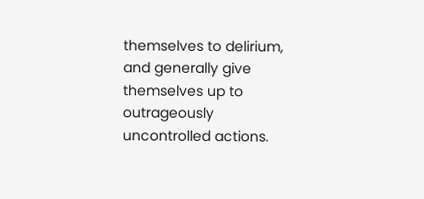themselves to delirium, and generally give themselves up to outrageously uncontrolled actions.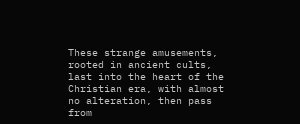These strange amusements, rooted in ancient cults, last into the heart of the Christian era, with almost no alteration, then pass from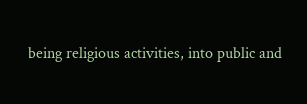being religious activities, into public and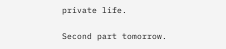private life.

Second part tomorrow.